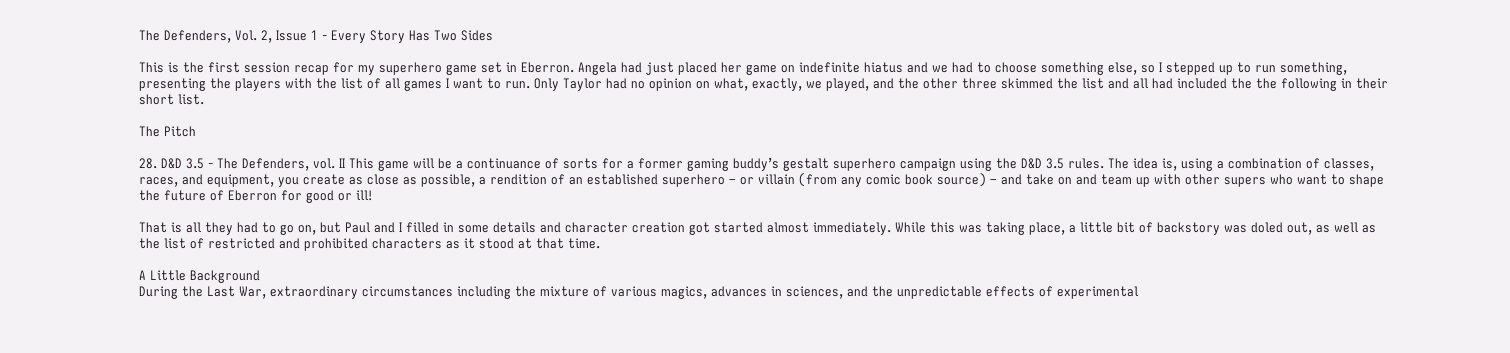The Defenders, Vol. 2, Issue 1 - Every Story Has Two Sides

This is the first session recap for my superhero game set in Eberron. Angela had just placed her game on indefinite hiatus and we had to choose something else, so I stepped up to run something, presenting the players with the list of all games I want to run. Only Taylor had no opinion on what, exactly, we played, and the other three skimmed the list and all had included the the following in their short list.

The Pitch

28. D&D 3.5 - The Defenders, vol. II This game will be a continuance of sorts for a former gaming buddy’s gestalt superhero campaign using the D&D 3.5 rules. The idea is, using a combination of classes, races, and equipment, you create as close as possible, a rendition of an established superhero – or villain (from any comic book source) – and take on and team up with other supers who want to shape the future of Eberron for good or ill!

That is all they had to go on, but Paul and I filled in some details and character creation got started almost immediately. While this was taking place, a little bit of backstory was doled out, as well as the list of restricted and prohibited characters as it stood at that time.

A Little Background
During the Last War, extraordinary circumstances including the mixture of various magics, advances in sciences, and the unpredictable effects of experimental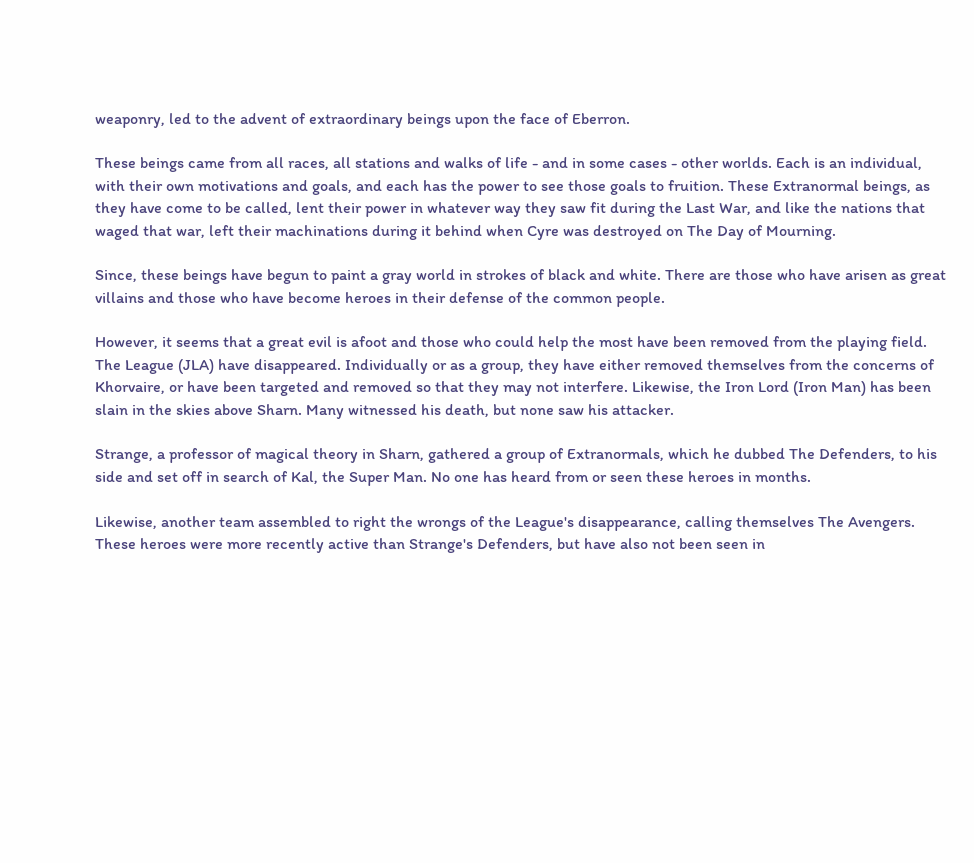weaponry, led to the advent of extraordinary beings upon the face of Eberron.

These beings came from all races, all stations and walks of life - and in some cases - other worlds. Each is an individual, with their own motivations and goals, and each has the power to see those goals to fruition. These Extranormal beings, as they have come to be called, lent their power in whatever way they saw fit during the Last War, and like the nations that waged that war, left their machinations during it behind when Cyre was destroyed on The Day of Mourning.

Since, these beings have begun to paint a gray world in strokes of black and white. There are those who have arisen as great villains and those who have become heroes in their defense of the common people.

However, it seems that a great evil is afoot and those who could help the most have been removed from the playing field. The League (JLA) have disappeared. Individually or as a group, they have either removed themselves from the concerns of Khorvaire, or have been targeted and removed so that they may not interfere. Likewise, the Iron Lord (Iron Man) has been slain in the skies above Sharn. Many witnessed his death, but none saw his attacker.

Strange, a professor of magical theory in Sharn, gathered a group of Extranormals, which he dubbed The Defenders, to his side and set off in search of Kal, the Super Man. No one has heard from or seen these heroes in months.

Likewise, another team assembled to right the wrongs of the League's disappearance, calling themselves The Avengers. These heroes were more recently active than Strange's Defenders, but have also not been seen in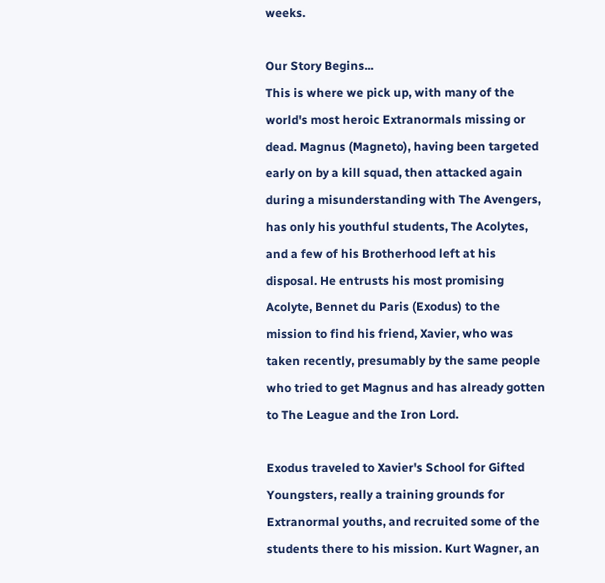weeks.

Our Story Begins...
This is where we pick up, with many of the world's most heroic Extranormals missing or dead. Magnus (Magneto), having been targeted early on by a kill squad, then attacked again during a misunderstanding with The Avengers, has only his youthful students, The Acolytes, and a few of his Brotherhood left at his disposal. He entrusts his most promising Acolyte, Bennet du Paris (Exodus) to the mission to find his friend, Xavier, who was taken recently, presumably by the same people who tried to get Magnus and has already gotten to The League and the Iron Lord.

Exodus traveled to Xavier's School for Gifted Youngsters, really a training grounds for Extranormal youths, and recruited some of the students there to his mission. Kurt Wagner, an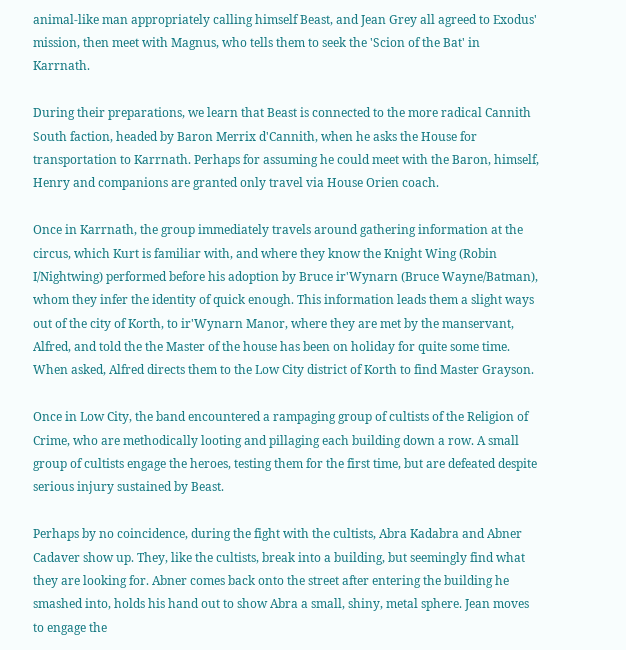animal-like man appropriately calling himself Beast, and Jean Grey all agreed to Exodus' mission, then meet with Magnus, who tells them to seek the 'Scion of the Bat' in Karrnath.

During their preparations, we learn that Beast is connected to the more radical Cannith South faction, headed by Baron Merrix d'Cannith, when he asks the House for transportation to Karrnath. Perhaps for assuming he could meet with the Baron, himself, Henry and companions are granted only travel via House Orien coach.

Once in Karrnath, the group immediately travels around gathering information at the circus, which Kurt is familiar with, and where they know the Knight Wing (Robin I/Nightwing) performed before his adoption by Bruce ir'Wynarn (Bruce Wayne/Batman), whom they infer the identity of quick enough. This information leads them a slight ways out of the city of Korth, to ir'Wynarn Manor, where they are met by the manservant, Alfred, and told the the Master of the house has been on holiday for quite some time. When asked, Alfred directs them to the Low City district of Korth to find Master Grayson.

Once in Low City, the band encountered a rampaging group of cultists of the Religion of Crime, who are methodically looting and pillaging each building down a row. A small group of cultists engage the heroes, testing them for the first time, but are defeated despite serious injury sustained by Beast.

Perhaps by no coincidence, during the fight with the cultists, Abra Kadabra and Abner Cadaver show up. They, like the cultists, break into a building, but seemingly find what they are looking for. Abner comes back onto the street after entering the building he smashed into, holds his hand out to show Abra a small, shiny, metal sphere. Jean moves to engage the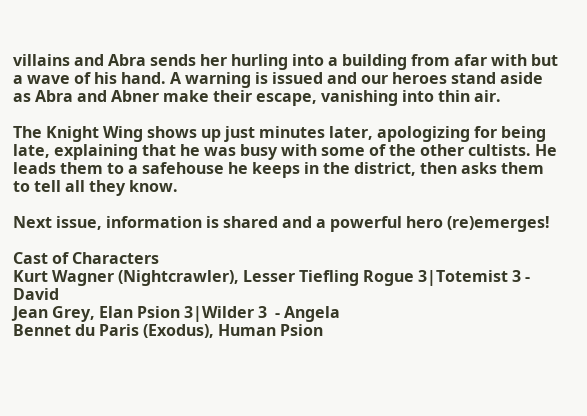villains and Abra sends her hurling into a building from afar with but a wave of his hand. A warning is issued and our heroes stand aside as Abra and Abner make their escape, vanishing into thin air.

The Knight Wing shows up just minutes later, apologizing for being late, explaining that he was busy with some of the other cultists. He leads them to a safehouse he keeps in the district, then asks them to tell all they know.

Next issue, information is shared and a powerful hero (re)emerges!

Cast of Characters
Kurt Wagner (Nightcrawler), Lesser Tiefling Rogue 3|Totemist 3 - David
Jean Grey, Elan Psion 3|Wilder 3  - Angela
Bennet du Paris (Exodus), Human Psion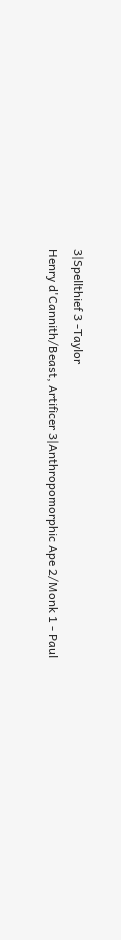3|Spellthief 3 -Taylor
Henry d'Cannith/Beast, Artificer 3|Anthropomorphic Ape 2/Monk 1 - Paul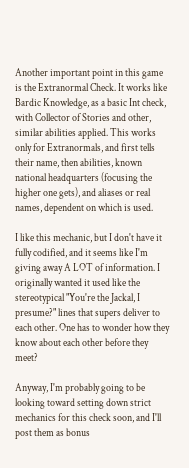Another important point in this game is the Extranormal Check. It works like Bardic Knowledge, as a basic Int check, with Collector of Stories and other, similar abilities applied. This works only for Extranormals, and first tells their name, then abilities, known national headquarters (focusing the higher one gets), and aliases or real names, dependent on which is used.

I like this mechanic, but I don't have it fully codified, and it seems like I'm giving away A LOT of information. I originally wanted it used like the stereotypical "You're the Jackal, I presume?" lines that supers deliver to each other. One has to wonder how they know about each other before they meet?

Anyway, I'm probably going to be looking toward setting down strict mechanics for this check soon, and I'll post them as bonus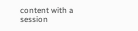content with a session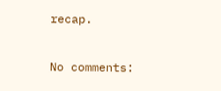recap.

No comments: